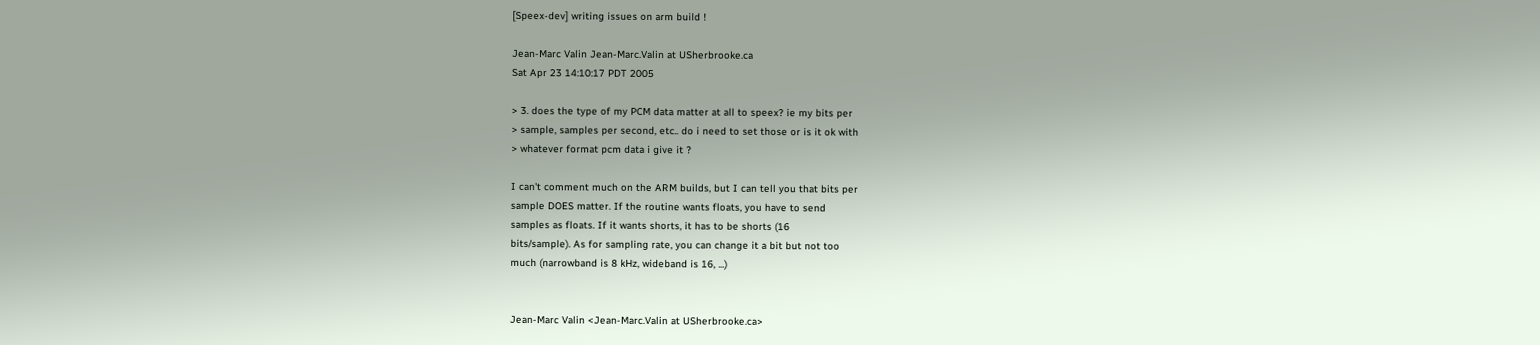[Speex-dev] writing issues on arm build !

Jean-Marc Valin Jean-Marc.Valin at USherbrooke.ca
Sat Apr 23 14:10:17 PDT 2005

> 3. does the type of my PCM data matter at all to speex? ie my bits per
> sample, samples per second, etc.. do i need to set those or is it ok with
> whatever format pcm data i give it ?

I can't comment much on the ARM builds, but I can tell you that bits per
sample DOES matter. If the routine wants floats, you have to send
samples as floats. If it wants shorts, it has to be shorts (16
bits/sample). As for sampling rate, you can change it a bit but not too
much (narrowband is 8 kHz, wideband is 16, ...)


Jean-Marc Valin <Jean-Marc.Valin at USherbrooke.ca>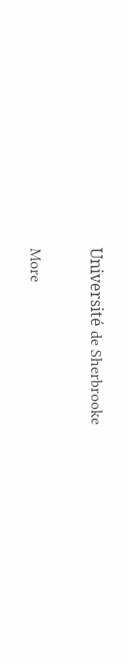Université de Sherbrooke

More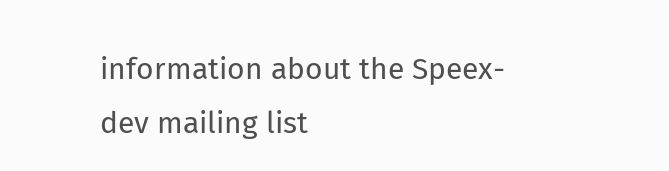information about the Speex-dev mailing list